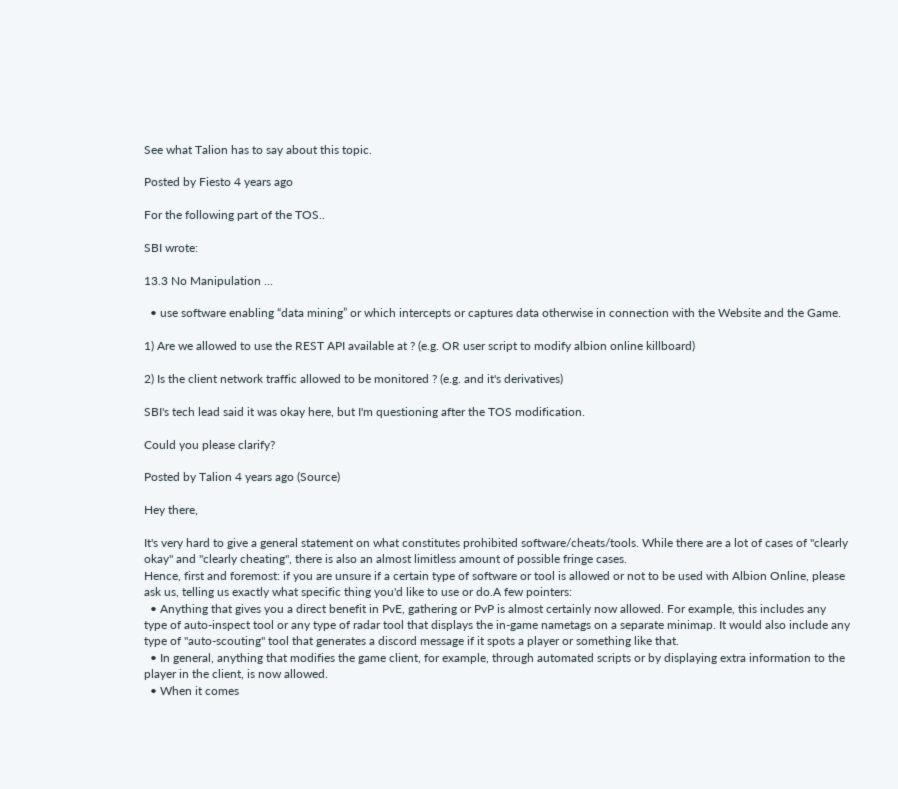See what Talion has to say about this topic.

Posted by Fiesto 4 years ago

For the following part of the TOS..

SBI wrote:

13.3 No Manipulation ...

  • use software enabling “data mining” or which intercepts or captures data otherwise in connection with the Website and the Game.

1) Are we allowed to use the REST API available at ? (e.g. OR user script to modify albion online killboard)

2) Is the client network traffic allowed to be monitored ? (e.g. and it's derivatives)

SBI's tech lead said it was okay here, but I'm questioning after the TOS modification.

Could you please clarify?

Posted by Talion 4 years ago (Source)

Hey there,

It's very hard to give a general statement on what constitutes prohibited software/cheats/tools. While there are a lot of cases of "clearly okay" and "clearly cheating", there is also an almost limitless amount of possible fringe cases.
Hence, first and foremost: if you are unsure if a certain type of software or tool is allowed or not to be used with Albion Online, please ask us, telling us exactly what specific thing you'd like to use or do.A few pointers:
  • Anything that gives you a direct benefit in PvE, gathering or PvP is almost certainly now allowed. For example, this includes any type of auto-inspect tool or any type of radar tool that displays the in-game nametags on a separate minimap. It would also include any type of "auto-scouting" tool that generates a discord message if it spots a player or something like that.
  • In general, anything that modifies the game client, for example, through automated scripts or by displaying extra information to the player in the client, is now allowed.
  • When it comes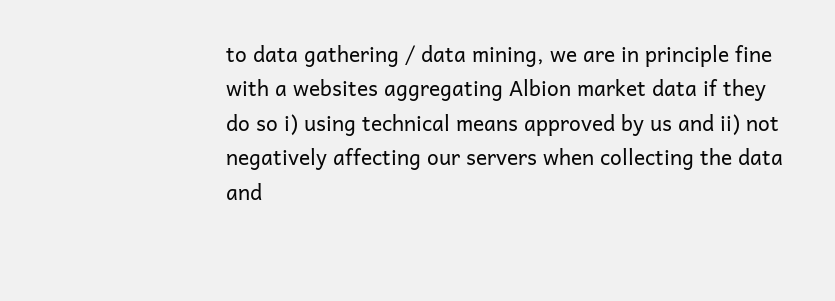to data gathering / data mining, we are in principle fine with a websites aggregating Albion market data if they do so i) using technical means approved by us and ii) not negatively affecting our servers when collecting the data and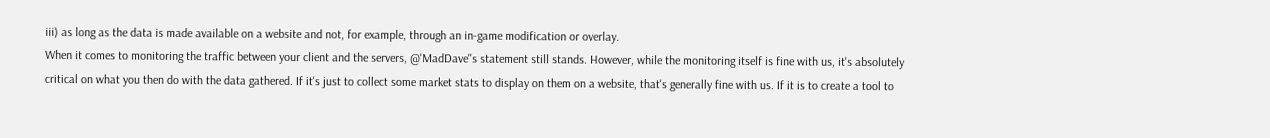iii) as long as the data is made available on a website and not, for example, through an in-game modification or overlay.
When it comes to monitoring the traffic between your client and the servers, @'MadDave''s statement still stands. However, while the monitoring itself is fine with us, it's absolutely critical on what you then do with the data gathered. If it's just to collect some market stats to display on them on a website, that's generally fine with us. If it is to create a tool to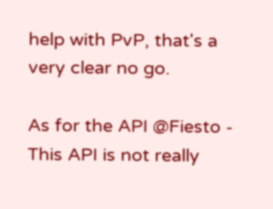help with PvP, that's a very clear no go.

As for the API @Fiesto - This API is not really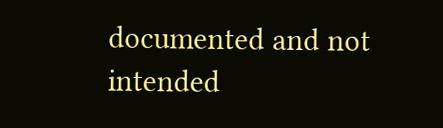documented and not intended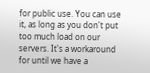for public use. You can use it, as long as you don't put too much load on our servers. It's a workaround for until we have a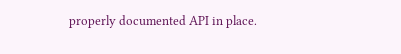properly documented API in place.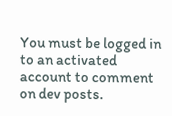You must be logged in to an activated account to comment on dev posts.